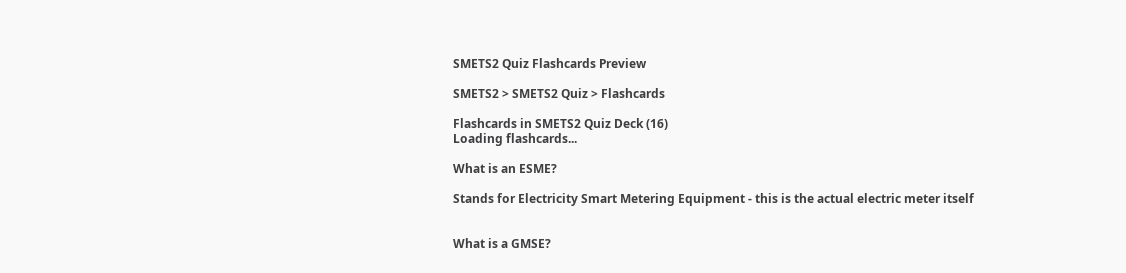SMETS2 Quiz Flashcards Preview

SMETS2 > SMETS2 Quiz > Flashcards

Flashcards in SMETS2 Quiz Deck (16)
Loading flashcards...

What is an ESME?

Stands for Electricity Smart Metering Equipment - this is the actual electric meter itself


What is a GMSE?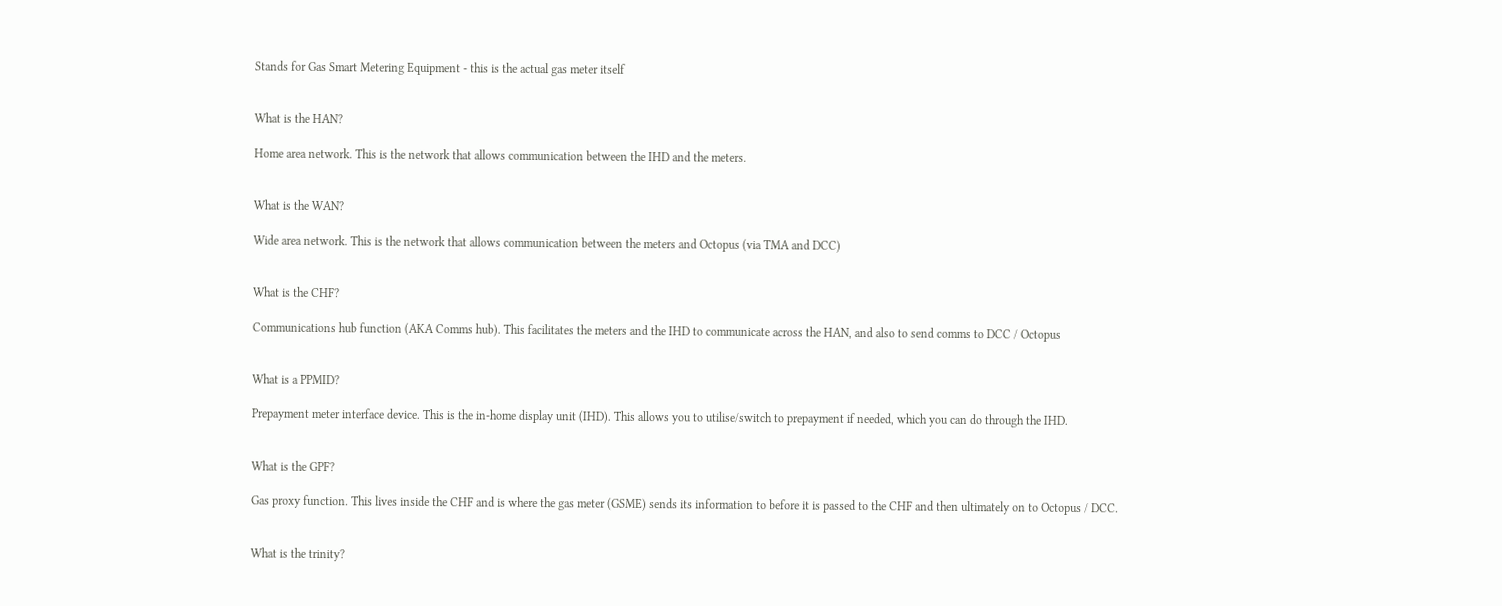Stands for Gas Smart Metering Equipment - this is the actual gas meter itself


What is the HAN?

Home area network. This is the network that allows communication between the IHD and the meters.


What is the WAN?

Wide area network. This is the network that allows communication between the meters and Octopus (via TMA and DCC)


What is the CHF?

Communications hub function (AKA Comms hub). This facilitates the meters and the IHD to communicate across the HAN, and also to send comms to DCC / Octopus


What is a PPMID?

Prepayment meter interface device. This is the in-home display unit (IHD). This allows you to utilise/switch to prepayment if needed, which you can do through the IHD.


What is the GPF?

Gas proxy function. This lives inside the CHF and is where the gas meter (GSME) sends its information to before it is passed to the CHF and then ultimately on to Octopus / DCC.


What is the trinity?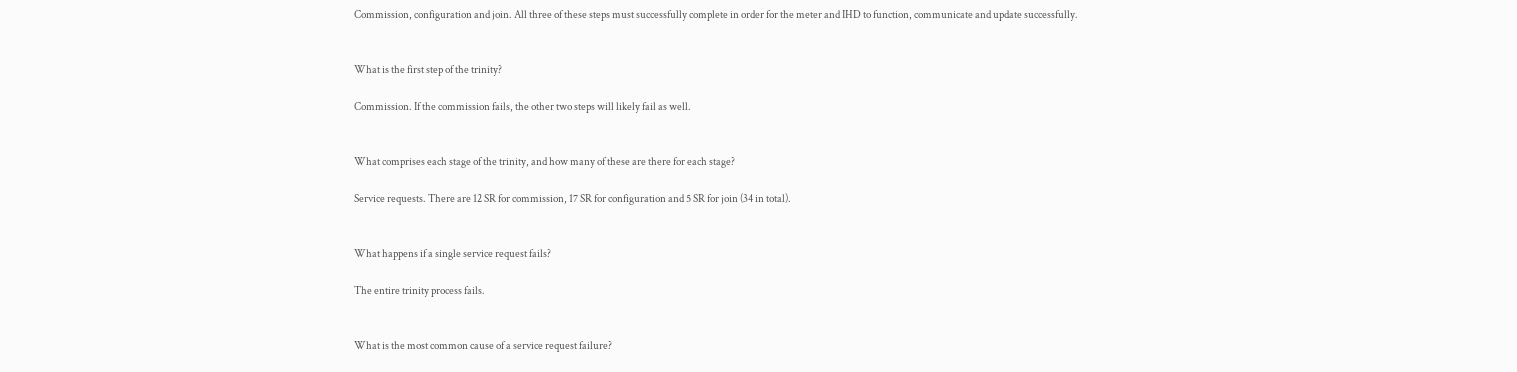Commission, configuration and join. All three of these steps must successfully complete in order for the meter and IHD to function, communicate and update successfully.


What is the first step of the trinity?

Commission. If the commission fails, the other two steps will likely fail as well.


What comprises each stage of the trinity, and how many of these are there for each stage?

Service requests. There are 12 SR for commission, 17 SR for configuration and 5 SR for join (34 in total).


What happens if a single service request fails?

The entire trinity process fails.


What is the most common cause of a service request failure?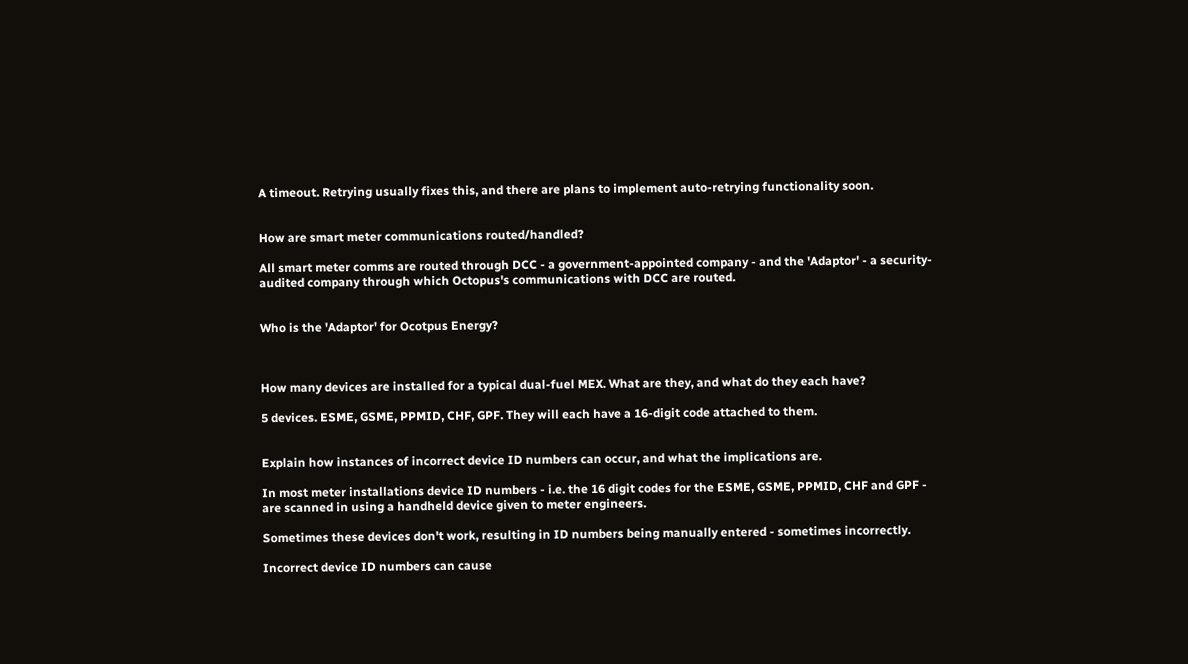A timeout. Retrying usually fixes this, and there are plans to implement auto-retrying functionality soon.


How are smart meter communications routed/handled?

All smart meter comms are routed through DCC - a government-appointed company - and the 'Adaptor' - a security-audited company through which Octopus's communications with DCC are routed.


Who is the 'Adaptor' for Ocotpus Energy?



How many devices are installed for a typical dual-fuel MEX. What are they, and what do they each have?

5 devices. ESME, GSME, PPMID, CHF, GPF. They will each have a 16-digit code attached to them.


Explain how instances of incorrect device ID numbers can occur, and what the implications are.

In most meter installations device ID numbers - i.e. the 16 digit codes for the ESME, GSME, PPMID, CHF and GPF - are scanned in using a handheld device given to meter engineers.

Sometimes these devices don't work, resulting in ID numbers being manually entered - sometimes incorrectly.

Incorrect device ID numbers can cause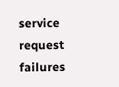service request failures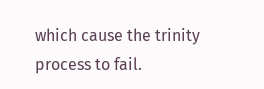which cause the trinity process to fail.